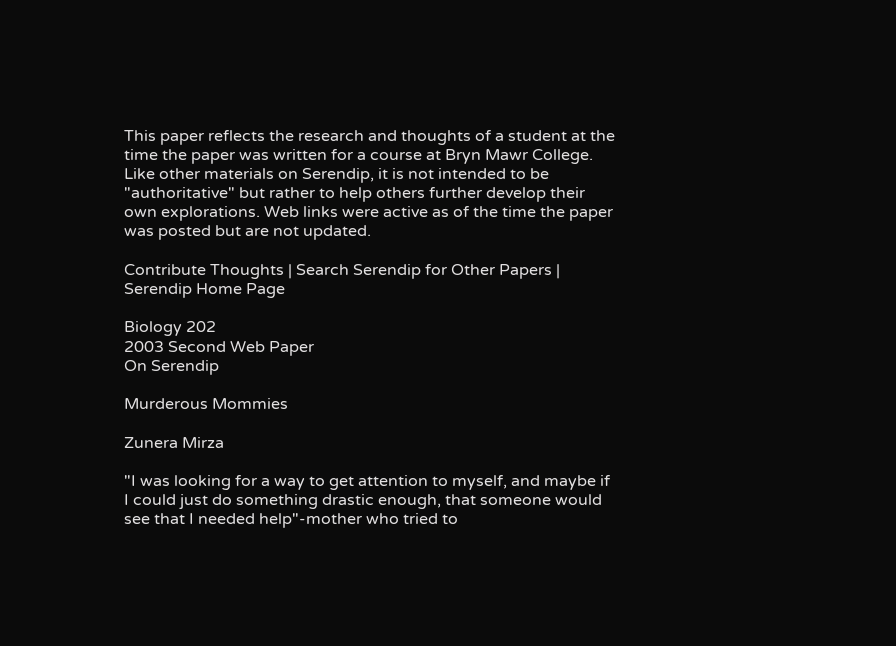This paper reflects the research and thoughts of a student at the time the paper was written for a course at Bryn Mawr College. Like other materials on Serendip, it is not intended to be "authoritative" but rather to help others further develop their own explorations. Web links were active as of the time the paper was posted but are not updated.

Contribute Thoughts | Search Serendip for Other Papers | Serendip Home Page

Biology 202
2003 Second Web Paper
On Serendip

Murderous Mommies

Zunera Mirza

"I was looking for a way to get attention to myself, and maybe if I could just do something drastic enough, that someone would see that I needed help"-mother who tried to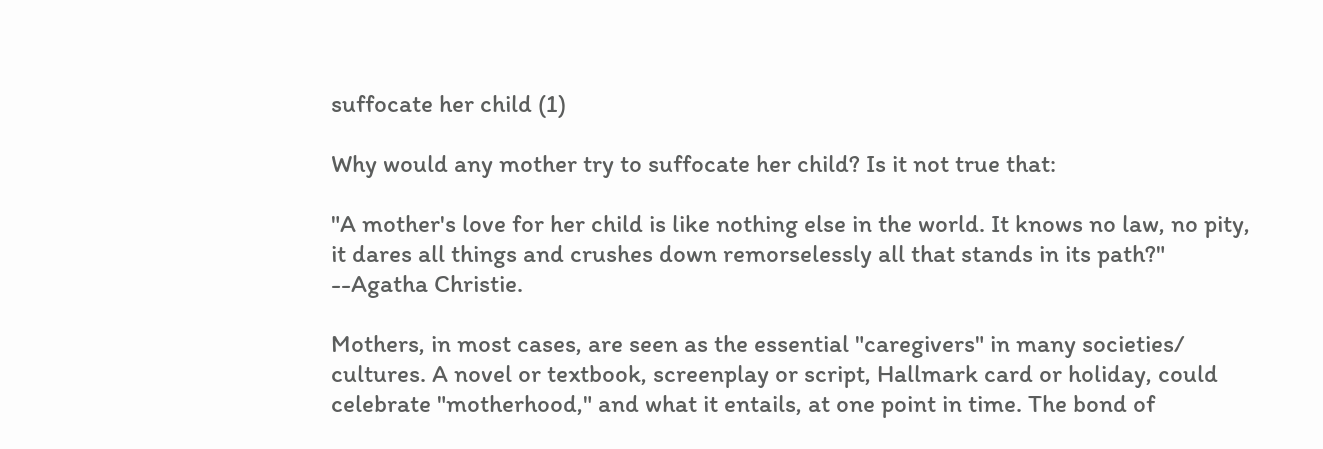suffocate her child (1)

Why would any mother try to suffocate her child? Is it not true that:

"A mother's love for her child is like nothing else in the world. It knows no law, no pity, it dares all things and crushes down remorselessly all that stands in its path?" --Agatha Christie.

Mothers, in most cases, are seen as the essential "caregivers" in many societies/ cultures. A novel or textbook, screenplay or script, Hallmark card or holiday, could celebrate "motherhood," and what it entails, at one point in time. The bond of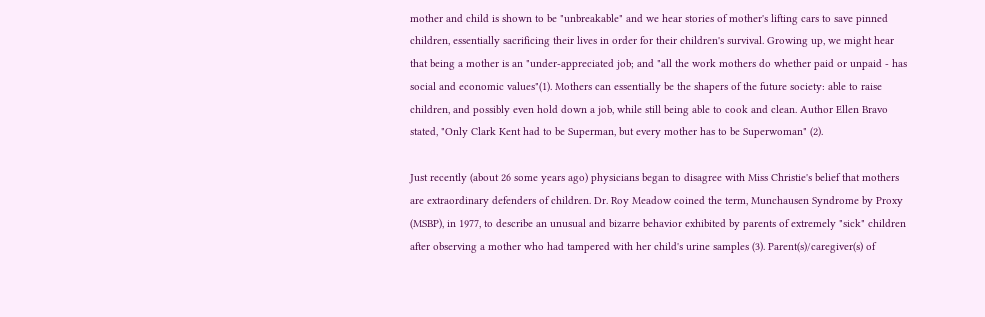mother and child is shown to be "unbreakable" and we hear stories of mother's lifting cars to save pinned children, essentially sacrificing their lives in order for their children's survival. Growing up, we might hear that being a mother is an "under-appreciated job; and "all the work mothers do whether paid or unpaid - has social and economic values"(1). Mothers can essentially be the shapers of the future society: able to raise children, and possibly even hold down a job, while still being able to cook and clean. Author Ellen Bravo stated, "Only Clark Kent had to be Superman, but every mother has to be Superwoman" (2).

Just recently (about 26 some years ago) physicians began to disagree with Miss Christie's belief that mothers are extraordinary defenders of children. Dr. Roy Meadow coined the term, Munchausen Syndrome by Proxy (MSBP), in 1977, to describe an unusual and bizarre behavior exhibited by parents of extremely "sick" children after observing a mother who had tampered with her child's urine samples (3). Parent(s)/caregiver(s) of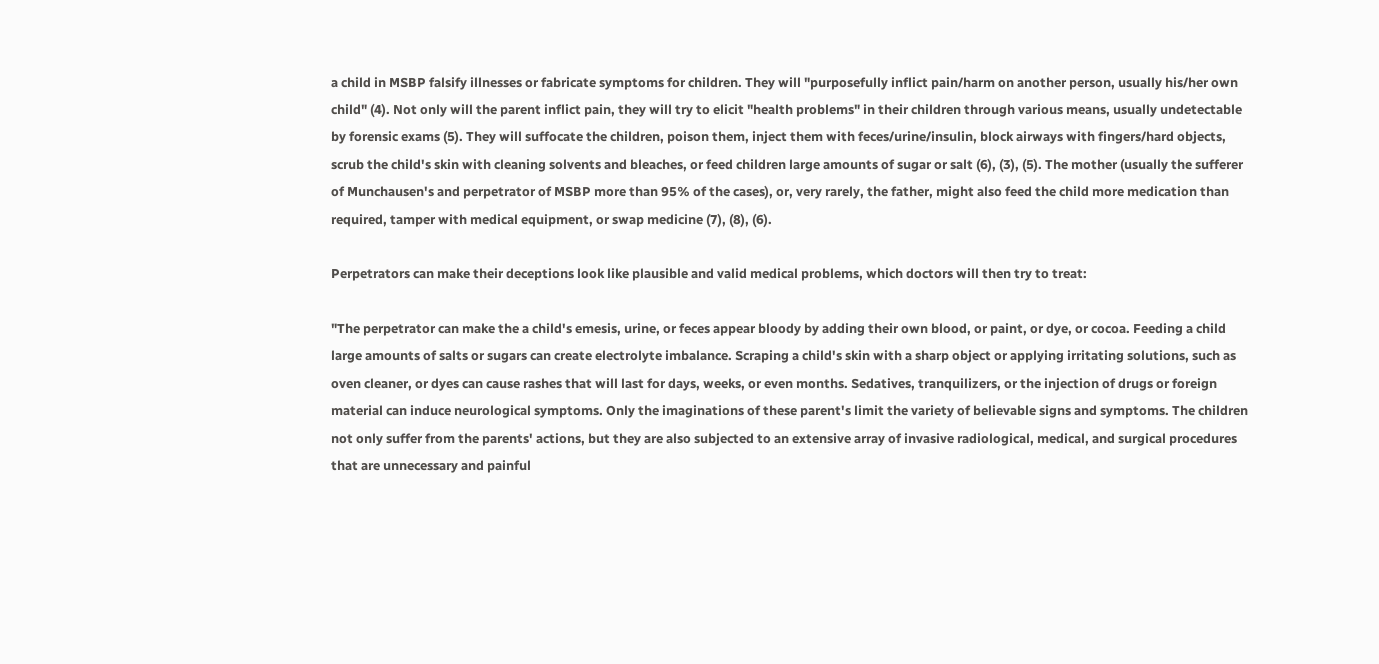a child in MSBP falsify illnesses or fabricate symptoms for children. They will "purposefully inflict pain/harm on another person, usually his/her own child" (4). Not only will the parent inflict pain, they will try to elicit "health problems" in their children through various means, usually undetectable by forensic exams (5). They will suffocate the children, poison them, inject them with feces/urine/insulin, block airways with fingers/hard objects, scrub the child's skin with cleaning solvents and bleaches, or feed children large amounts of sugar or salt (6), (3), (5). The mother (usually the sufferer of Munchausen's and perpetrator of MSBP more than 95% of the cases), or, very rarely, the father, might also feed the child more medication than required, tamper with medical equipment, or swap medicine (7), (8), (6).

Perpetrators can make their deceptions look like plausible and valid medical problems, which doctors will then try to treat:

"The perpetrator can make the a child's emesis, urine, or feces appear bloody by adding their own blood, or paint, or dye, or cocoa. Feeding a child large amounts of salts or sugars can create electrolyte imbalance. Scraping a child's skin with a sharp object or applying irritating solutions, such as oven cleaner, or dyes can cause rashes that will last for days, weeks, or even months. Sedatives, tranquilizers, or the injection of drugs or foreign material can induce neurological symptoms. Only the imaginations of these parent's limit the variety of believable signs and symptoms. The children not only suffer from the parents' actions, but they are also subjected to an extensive array of invasive radiological, medical, and surgical procedures that are unnecessary and painful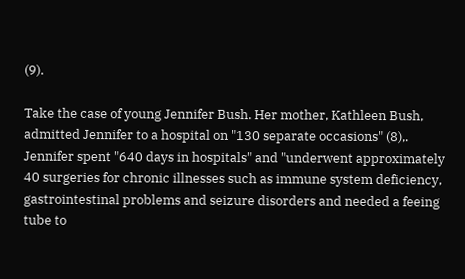(9).

Take the case of young Jennifer Bush. Her mother, Kathleen Bush, admitted Jennifer to a hospital on "130 separate occasions" (8),. Jennifer spent "640 days in hospitals" and "underwent approximately 40 surgeries for chronic illnesses such as immune system deficiency, gastrointestinal problems and seizure disorders and needed a feeing tube to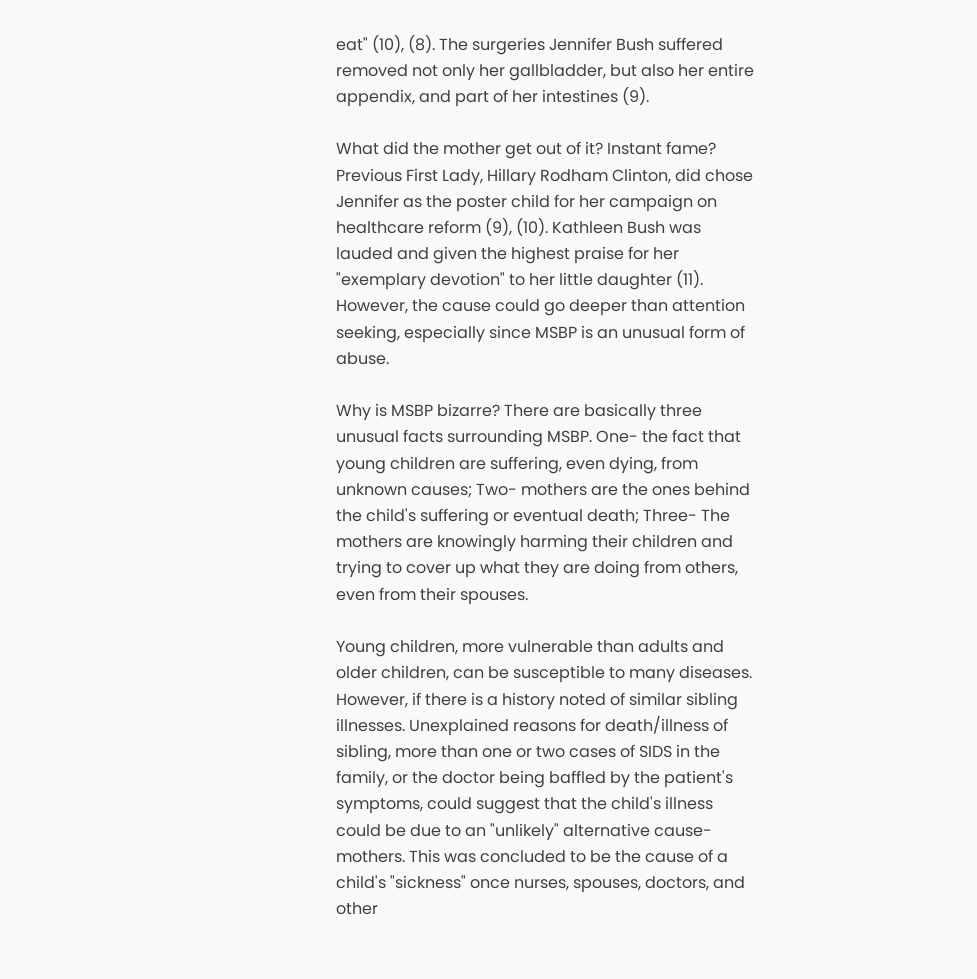eat" (10), (8). The surgeries Jennifer Bush suffered removed not only her gallbladder, but also her entire appendix, and part of her intestines (9).

What did the mother get out of it? Instant fame? Previous First Lady, Hillary Rodham Clinton, did chose Jennifer as the poster child for her campaign on healthcare reform (9), (10). Kathleen Bush was lauded and given the highest praise for her "exemplary devotion" to her little daughter (11). However, the cause could go deeper than attention seeking, especially since MSBP is an unusual form of abuse.

Why is MSBP bizarre? There are basically three unusual facts surrounding MSBP. One- the fact that young children are suffering, even dying, from unknown causes; Two- mothers are the ones behind the child's suffering or eventual death; Three- The mothers are knowingly harming their children and trying to cover up what they are doing from others, even from their spouses.

Young children, more vulnerable than adults and older children, can be susceptible to many diseases. However, if there is a history noted of similar sibling illnesses. Unexplained reasons for death/illness of sibling, more than one or two cases of SIDS in the family, or the doctor being baffled by the patient's symptoms, could suggest that the child's illness could be due to an "unlikely" alternative cause-mothers. This was concluded to be the cause of a child's "sickness" once nurses, spouses, doctors, and other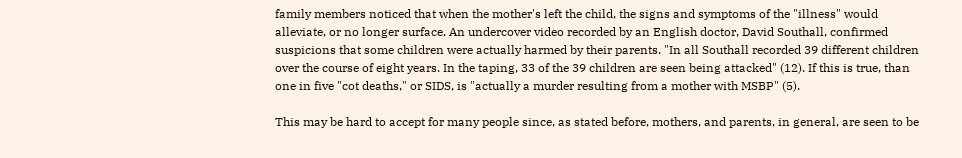family members noticed that when the mother's left the child, the signs and symptoms of the "illness" would alleviate, or no longer surface. An undercover video recorded by an English doctor, David Southall, confirmed suspicions that some children were actually harmed by their parents. "In all Southall recorded 39 different children over the course of eight years. In the taping, 33 of the 39 children are seen being attacked" (12). If this is true, than one in five "cot deaths," or SIDS, is "actually a murder resulting from a mother with MSBP" (5).

This may be hard to accept for many people since, as stated before, mothers, and parents, in general, are seen to be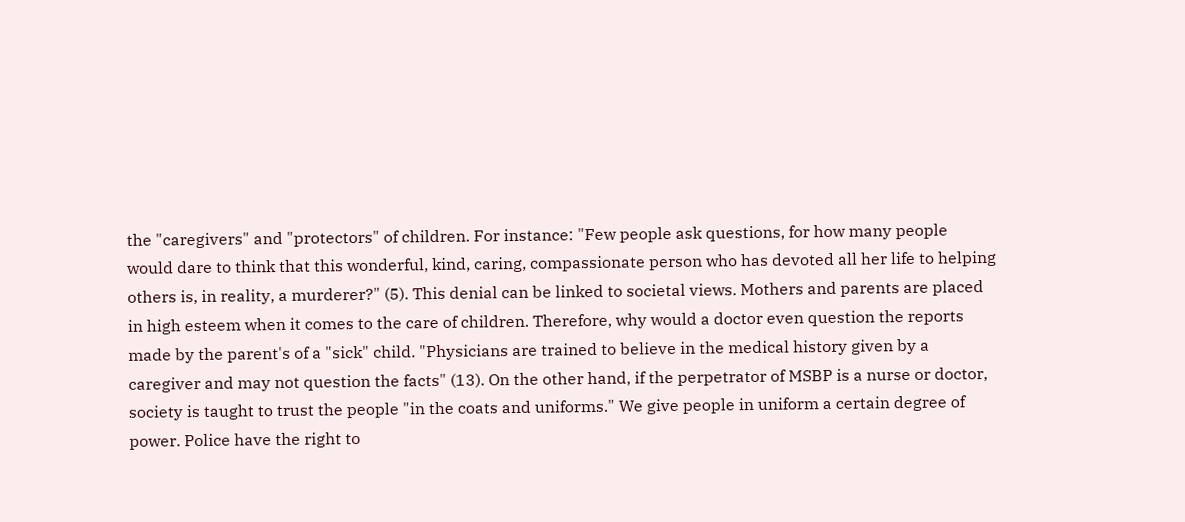the "caregivers" and "protectors" of children. For instance: "Few people ask questions, for how many people would dare to think that this wonderful, kind, caring, compassionate person who has devoted all her life to helping others is, in reality, a murderer?" (5). This denial can be linked to societal views. Mothers and parents are placed in high esteem when it comes to the care of children. Therefore, why would a doctor even question the reports made by the parent's of a "sick" child. "Physicians are trained to believe in the medical history given by a caregiver and may not question the facts" (13). On the other hand, if the perpetrator of MSBP is a nurse or doctor, society is taught to trust the people "in the coats and uniforms." We give people in uniform a certain degree of power. Police have the right to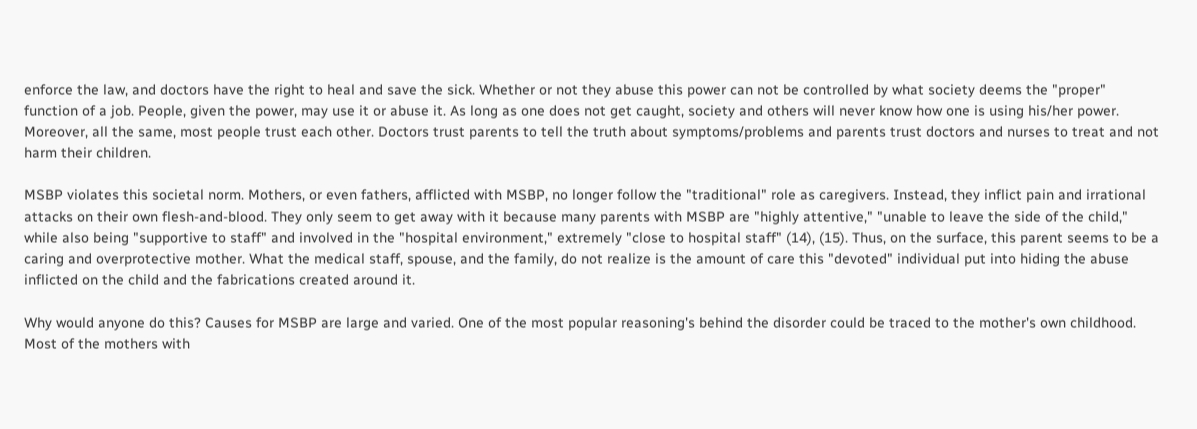enforce the law, and doctors have the right to heal and save the sick. Whether or not they abuse this power can not be controlled by what society deems the "proper" function of a job. People, given the power, may use it or abuse it. As long as one does not get caught, society and others will never know how one is using his/her power. Moreover, all the same, most people trust each other. Doctors trust parents to tell the truth about symptoms/problems and parents trust doctors and nurses to treat and not harm their children.

MSBP violates this societal norm. Mothers, or even fathers, afflicted with MSBP, no longer follow the "traditional" role as caregivers. Instead, they inflict pain and irrational attacks on their own flesh-and-blood. They only seem to get away with it because many parents with MSBP are "highly attentive," "unable to leave the side of the child," while also being "supportive to staff" and involved in the "hospital environment," extremely "close to hospital staff" (14), (15). Thus, on the surface, this parent seems to be a caring and overprotective mother. What the medical staff, spouse, and the family, do not realize is the amount of care this "devoted" individual put into hiding the abuse inflicted on the child and the fabrications created around it.

Why would anyone do this? Causes for MSBP are large and varied. One of the most popular reasoning's behind the disorder could be traced to the mother's own childhood. Most of the mothers with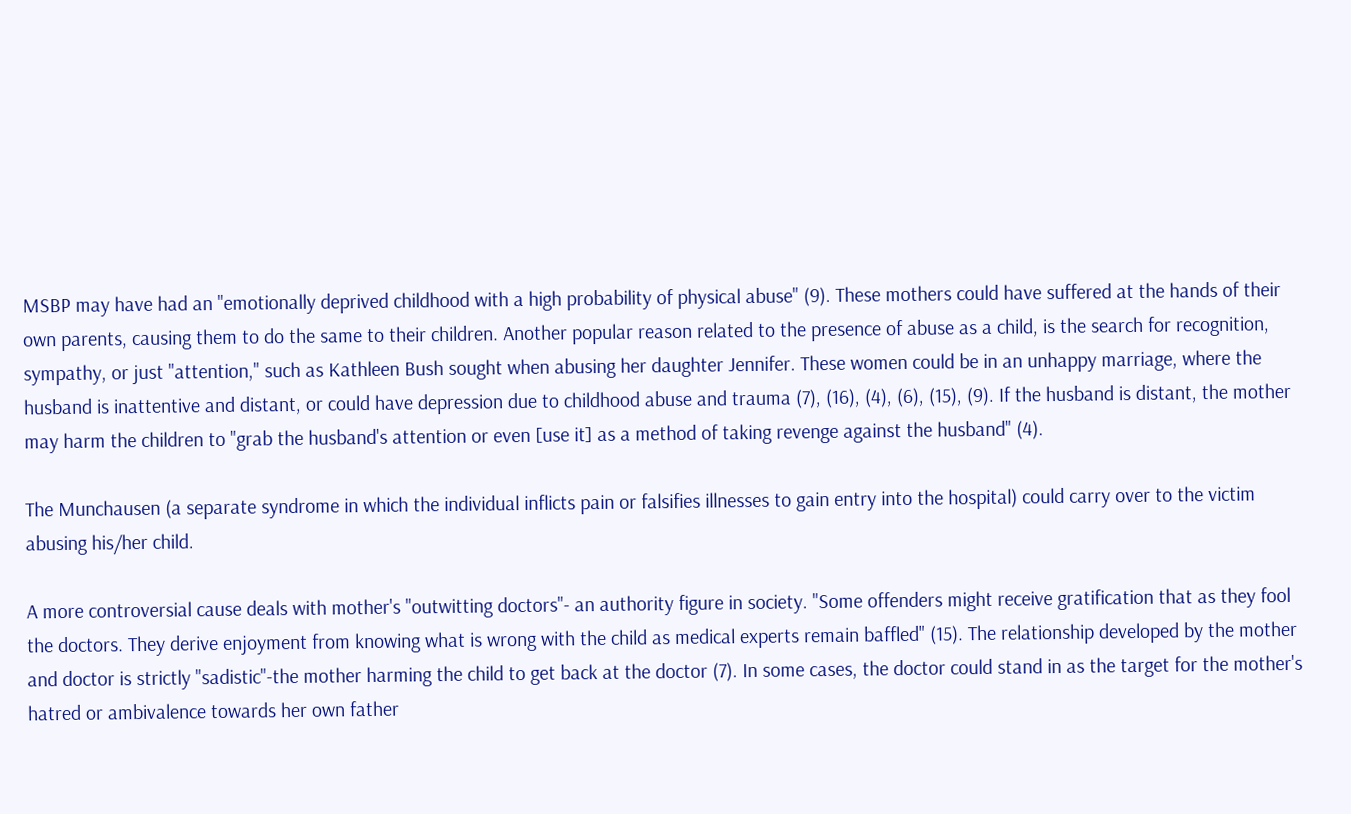MSBP may have had an "emotionally deprived childhood with a high probability of physical abuse" (9). These mothers could have suffered at the hands of their own parents, causing them to do the same to their children. Another popular reason related to the presence of abuse as a child, is the search for recognition, sympathy, or just "attention," such as Kathleen Bush sought when abusing her daughter Jennifer. These women could be in an unhappy marriage, where the husband is inattentive and distant, or could have depression due to childhood abuse and trauma (7), (16), (4), (6), (15), (9). If the husband is distant, the mother may harm the children to "grab the husband's attention or even [use it] as a method of taking revenge against the husband" (4).

The Munchausen (a separate syndrome in which the individual inflicts pain or falsifies illnesses to gain entry into the hospital) could carry over to the victim abusing his/her child.

A more controversial cause deals with mother's "outwitting doctors"- an authority figure in society. "Some offenders might receive gratification that as they fool the doctors. They derive enjoyment from knowing what is wrong with the child as medical experts remain baffled" (15). The relationship developed by the mother and doctor is strictly "sadistic"-the mother harming the child to get back at the doctor (7). In some cases, the doctor could stand in as the target for the mother's hatred or ambivalence towards her own father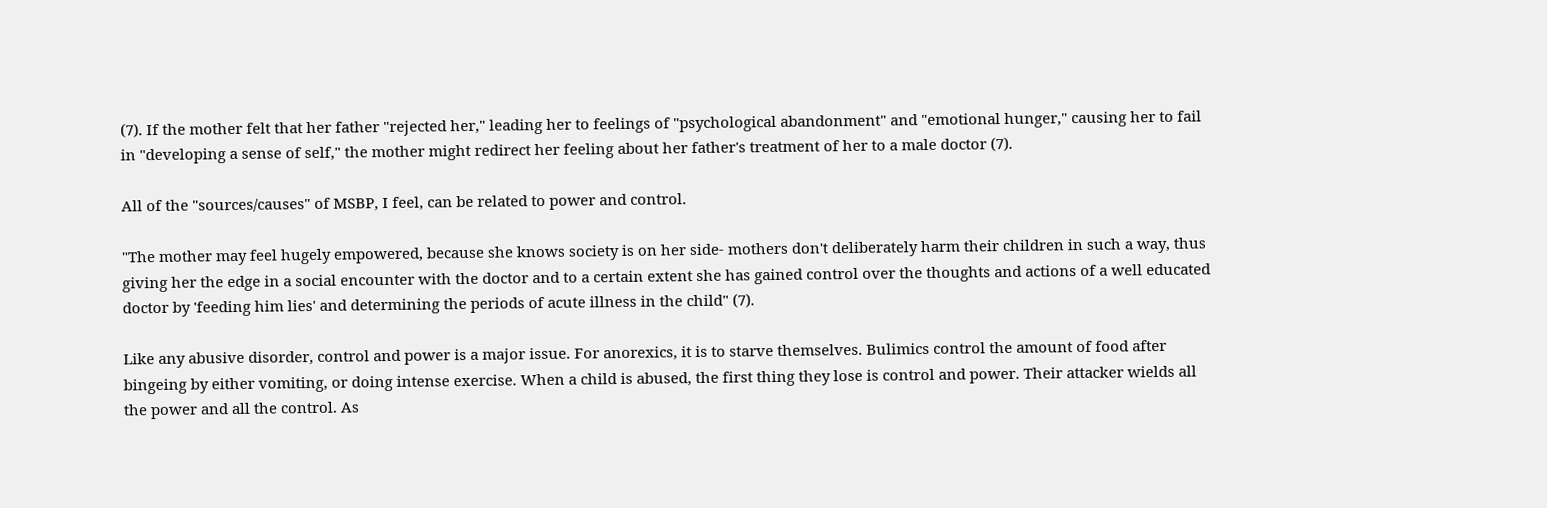(7). If the mother felt that her father "rejected her," leading her to feelings of "psychological abandonment" and "emotional hunger," causing her to fail in "developing a sense of self," the mother might redirect her feeling about her father's treatment of her to a male doctor (7).

All of the "sources/causes" of MSBP, I feel, can be related to power and control.

"The mother may feel hugely empowered, because she knows society is on her side- mothers don't deliberately harm their children in such a way, thus giving her the edge in a social encounter with the doctor and to a certain extent she has gained control over the thoughts and actions of a well educated doctor by 'feeding him lies' and determining the periods of acute illness in the child" (7).

Like any abusive disorder, control and power is a major issue. For anorexics, it is to starve themselves. Bulimics control the amount of food after bingeing by either vomiting, or doing intense exercise. When a child is abused, the first thing they lose is control and power. Their attacker wields all the power and all the control. As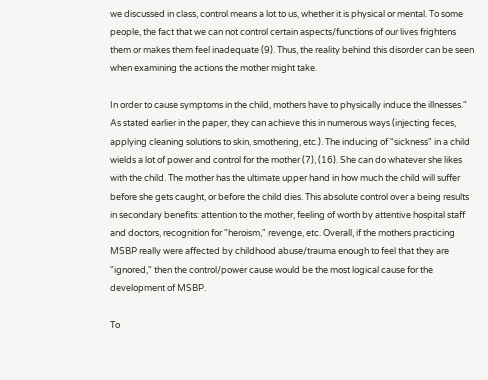we discussed in class, control means a lot to us, whether it is physical or mental. To some people, the fact that we can not control certain aspects/functions of our lives frightens them or makes them feel inadequate (9). Thus, the reality behind this disorder can be seen when examining the actions the mother might take.

In order to cause symptoms in the child, mothers have to physically induce the illnesses." As stated earlier in the paper, they can achieve this in numerous ways (injecting feces, applying cleaning solutions to skin, smothering, etc.). The inducing of "sickness" in a child wields a lot of power and control for the mother (7), (16). She can do whatever she likes with the child. The mother has the ultimate upper hand in how much the child will suffer before she gets caught, or before the child dies. This absolute control over a being results in secondary benefits: attention to the mother, feeling of worth by attentive hospital staff and doctors, recognition for "heroism," revenge, etc. Overall, if the mothers practicing MSBP really were affected by childhood abuse/trauma enough to feel that they are "ignored," then the control/power cause would be the most logical cause for the development of MSBP.

To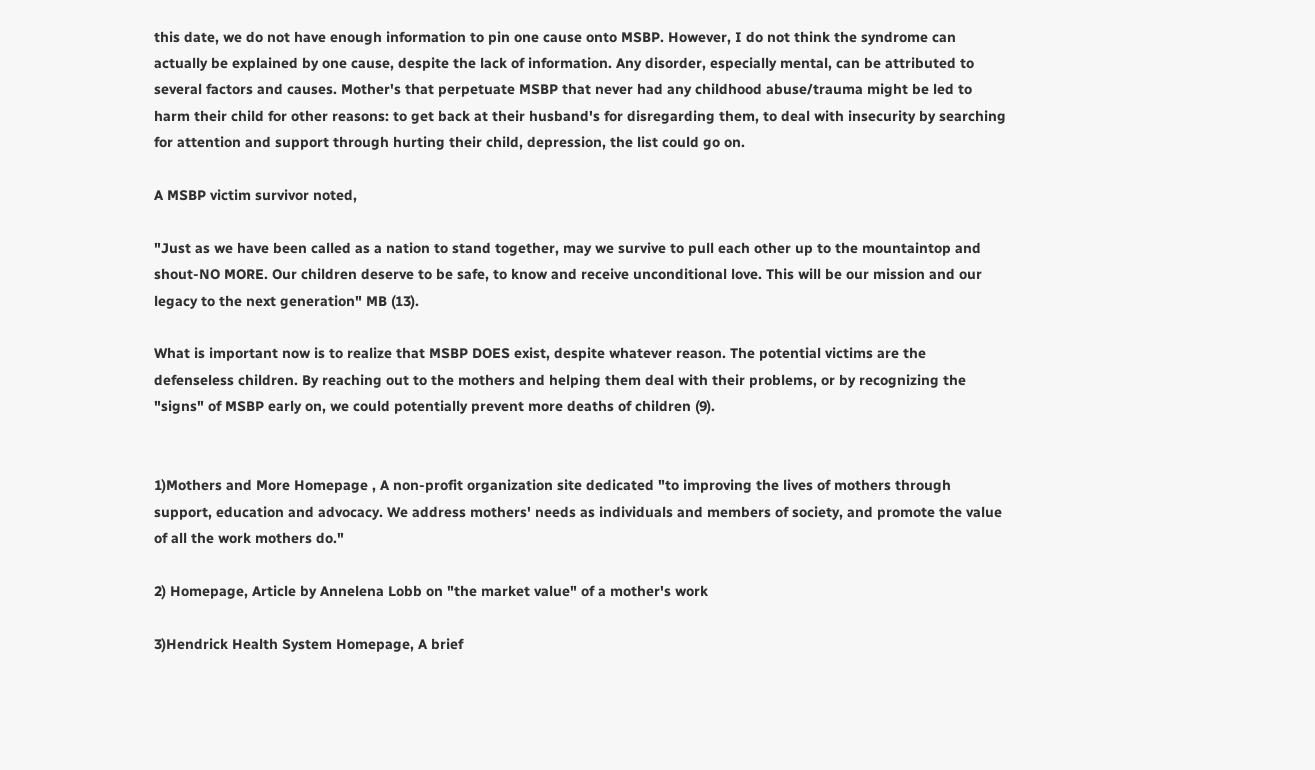this date, we do not have enough information to pin one cause onto MSBP. However, I do not think the syndrome can actually be explained by one cause, despite the lack of information. Any disorder, especially mental, can be attributed to several factors and causes. Mother's that perpetuate MSBP that never had any childhood abuse/trauma might be led to harm their child for other reasons: to get back at their husband's for disregarding them, to deal with insecurity by searching for attention and support through hurting their child, depression, the list could go on.

A MSBP victim survivor noted,

"Just as we have been called as a nation to stand together, may we survive to pull each other up to the mountaintop and shout-NO MORE. Our children deserve to be safe, to know and receive unconditional love. This will be our mission and our legacy to the next generation" MB (13).

What is important now is to realize that MSBP DOES exist, despite whatever reason. The potential victims are the defenseless children. By reaching out to the mothers and helping them deal with their problems, or by recognizing the "signs" of MSBP early on, we could potentially prevent more deaths of children (9).


1)Mothers and More Homepage , A non-profit organization site dedicated "to improving the lives of mothers through support, education and advocacy. We address mothers' needs as individuals and members of society, and promote the value of all the work mothers do."

2) Homepage, Article by Annelena Lobb on "the market value" of a mother's work

3)Hendrick Health System Homepage, A brief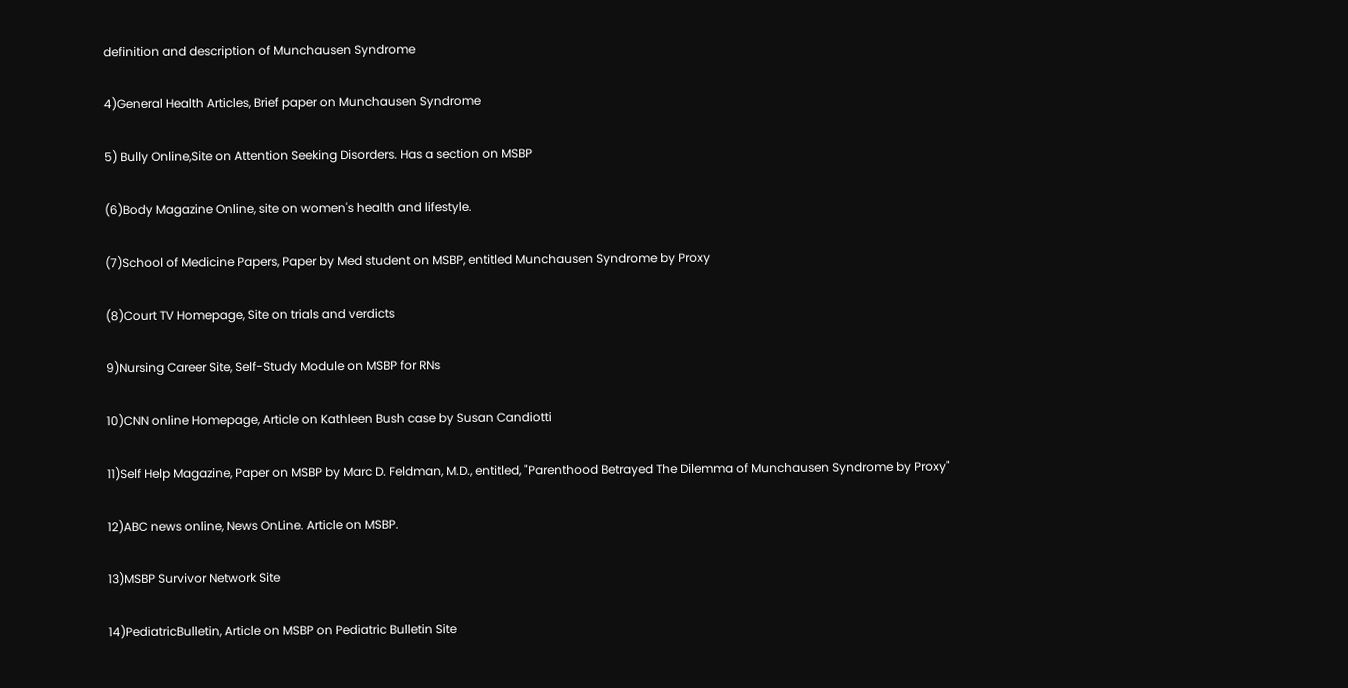definition and description of Munchausen Syndrome

4)General Health Articles, Brief paper on Munchausen Syndrome

5) Bully Online,Site on Attention Seeking Disorders. Has a section on MSBP

(6)Body Magazine Online, site on women's health and lifestyle.

(7)School of Medicine Papers, Paper by Med student on MSBP, entitled Munchausen Syndrome by Proxy

(8)Court TV Homepage, Site on trials and verdicts

9)Nursing Career Site, Self-Study Module on MSBP for RNs

10)CNN online Homepage, Article on Kathleen Bush case by Susan Candiotti

11)Self Help Magazine, Paper on MSBP by Marc D. Feldman, M.D., entitled, "Parenthood Betrayed The Dilemma of Munchausen Syndrome by Proxy"

12)ABC news online, News OnLine. Article on MSBP.

13)MSBP Survivor Network Site

14)PediatricBulletin, Article on MSBP on Pediatric Bulletin Site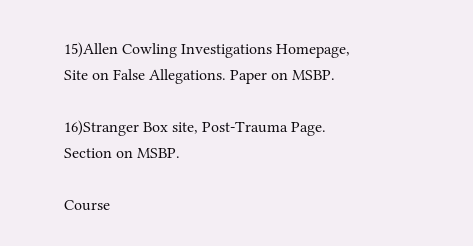15)Allen Cowling Investigations Homepage, Site on False Allegations. Paper on MSBP.

16)Stranger Box site, Post-Trauma Page. Section on MSBP.

Course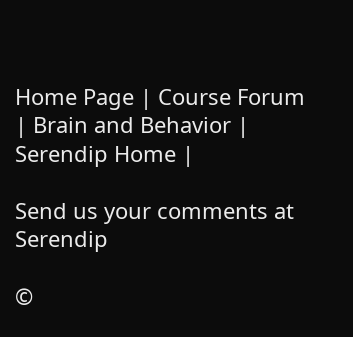Home Page | Course Forum | Brain and Behavior | Serendip Home |

Send us your comments at Serendip

©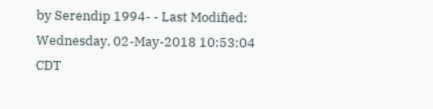by Serendip 1994- - Last Modified: Wednesday, 02-May-2018 10:53:04 CDT